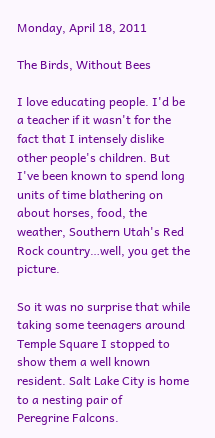Monday, April 18, 2011

The Birds, Without Bees

I love educating people. I'd be a teacher if it wasn't for the fact that I intensely dislike other people's children. But I've been known to spend long units of time blathering on about horses, food, the weather, Southern Utah's Red Rock country…well, you get the picture.

So it was no surprise that while taking some teenagers around Temple Square I stopped to show them a well known resident. Salt Lake City is home to a nesting pair of
Peregrine Falcons.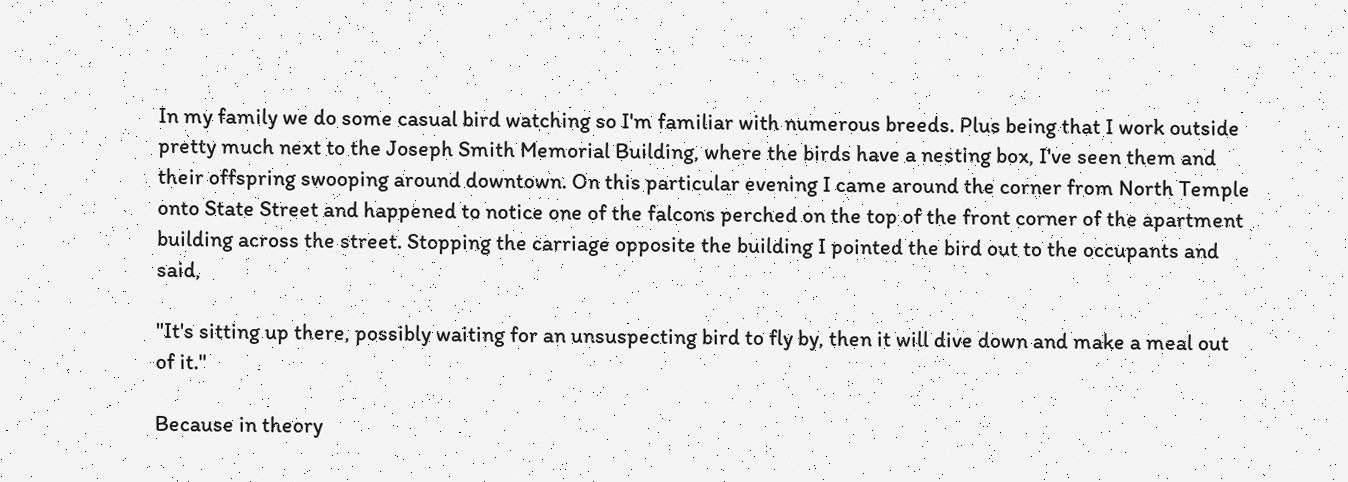In my family we do some casual bird watching so I'm familiar with numerous breeds. Plus being that I work outside pretty much next to the Joseph Smith Memorial Building, where the birds have a nesting box, I've seen them and their offspring swooping around downtown. On this particular evening I came around the corner from North Temple onto State Street and happened to notice one of the falcons perched on the top of the front corner of the apartment building across the street. Stopping the carriage opposite the building I pointed the bird out to the occupants and said,

"It's sitting up there, possibly waiting for an unsuspecting bird to fly by, then it will dive down and make a meal out of it."

Because in theory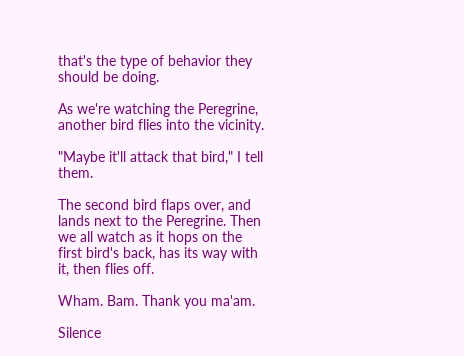that's the type of behavior they should be doing.

As we're watching the Peregrine, another bird flies into the vicinity.

"Maybe it'll attack that bird," I tell them.

The second bird flaps over, and lands next to the Peregrine. Then we all watch as it hops on the first bird's back, has its way with it, then flies off.

Wham. Bam. Thank you ma'am.

Silence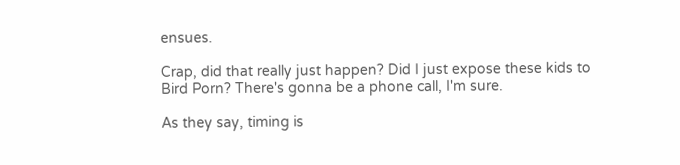ensues.

Crap, did that really just happen? Did I just expose these kids to Bird Porn? There's gonna be a phone call, I'm sure.

As they say, timing is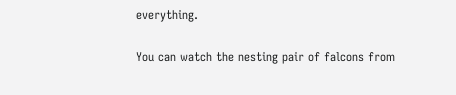everything.

You can watch the nesting pair of falcons from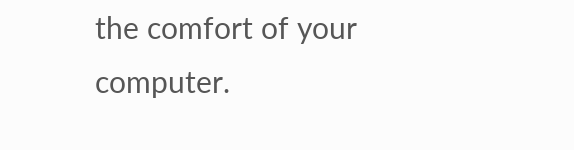the comfort of your computer.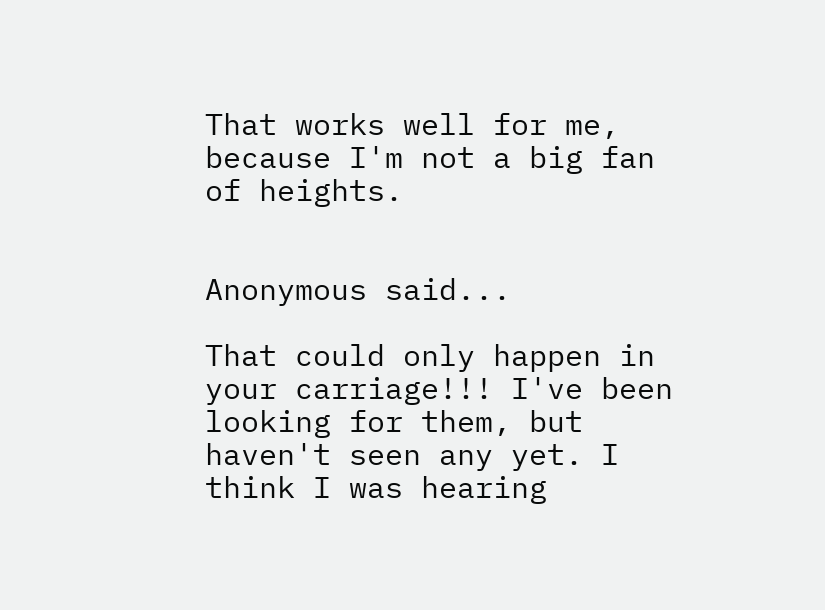That works well for me, because I'm not a big fan of heights.


Anonymous said...

That could only happen in your carriage!!! I've been looking for them, but haven't seen any yet. I think I was hearing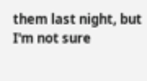them last night, but I'm not sure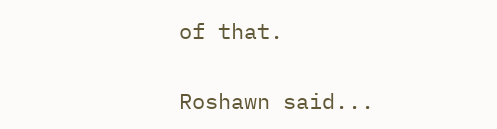of that.

Roshawn said...